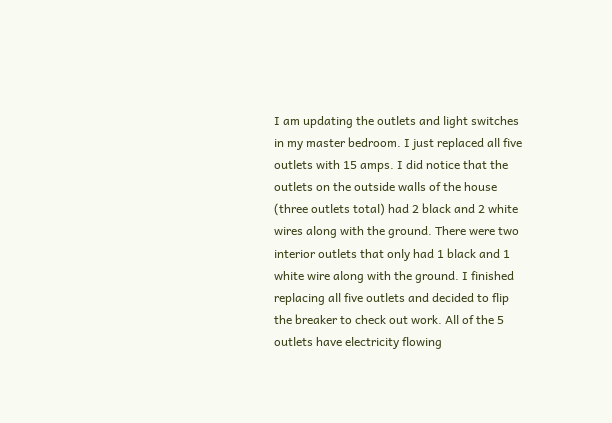I am updating the outlets and light switches in my master bedroom. I just replaced all five outlets with 15 amps. I did notice that the outlets on the outside walls of the house (three outlets total) had 2 black and 2 white wires along with the ground. There were two interior outlets that only had 1 black and 1 white wire along with the ground. I finished replacing all five outlets and decided to flip the breaker to check out work. All of the 5 outlets have electricity flowing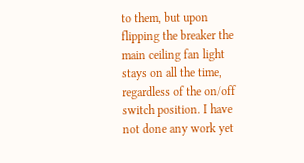to them, but upon flipping the breaker the main ceiling fan light stays on all the time, regardless of the on/off switch position. I have not done any work yet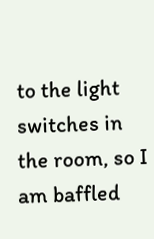to the light switches in the room, so I am baffled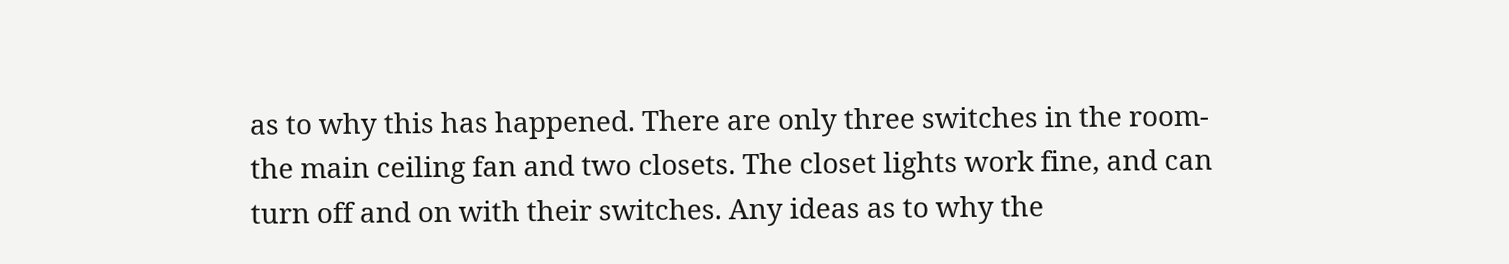as to why this has happened. There are only three switches in the room- the main ceiling fan and two closets. The closet lights work fine, and can turn off and on with their switches. Any ideas as to why the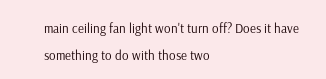main ceiling fan light won't turn off? Does it have something to do with those two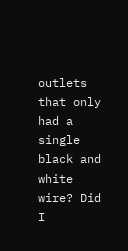outlets that only had a single black and white wire? Did I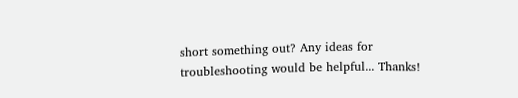short something out? Any ideas for troubleshooting would be helpful... Thanks!